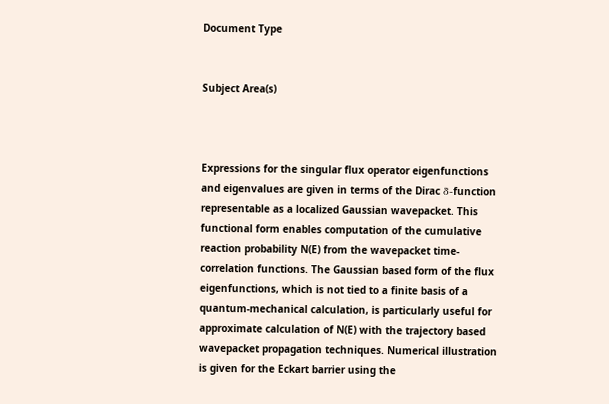Document Type


Subject Area(s)



Expressions for the singular flux operator eigenfunctions and eigenvalues are given in terms of the Dirac δ-function representable as a localized Gaussian wavepacket. This functional form enables computation of the cumulative reaction probability N(E) from the wavepacket time-correlation functions. The Gaussian based form of the flux eigenfunctions, which is not tied to a finite basis of a quantum-mechanical calculation, is particularly useful for approximate calculation of N(E) with the trajectory based wavepacket propagation techniques. Numerical illustration is given for the Eckart barrier using the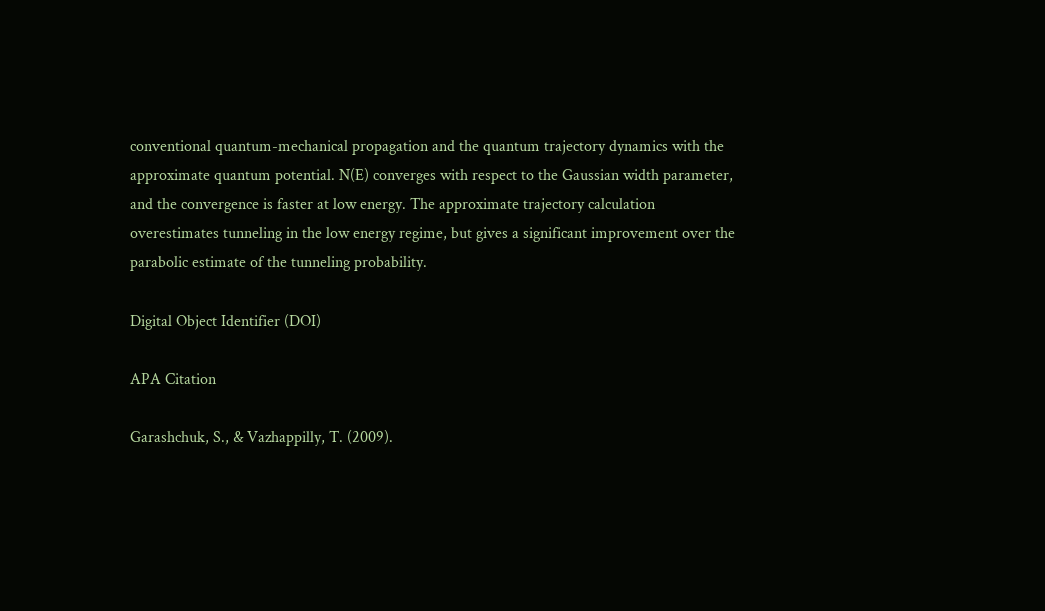conventional quantum-mechanical propagation and the quantum trajectory dynamics with the approximate quantum potential. N(E) converges with respect to the Gaussian width parameter, and the convergence is faster at low energy. The approximate trajectory calculation overestimates tunneling in the low energy regime, but gives a significant improvement over the parabolic estimate of the tunneling probability.

Digital Object Identifier (DOI)

APA Citation

Garashchuk, S., & Vazhappilly, T. (2009).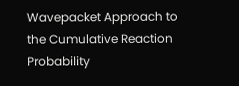Wavepacket Approach to the Cumulative Reaction Probability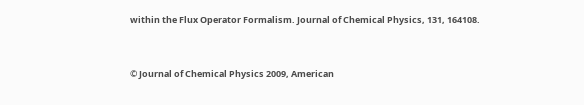within the Flux Operator Formalism. Journal of Chemical Physics, 131, 164108.


© Journal of Chemical Physics 2009, American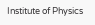Institute of Physics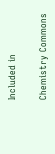Included in

Chemistry Commons